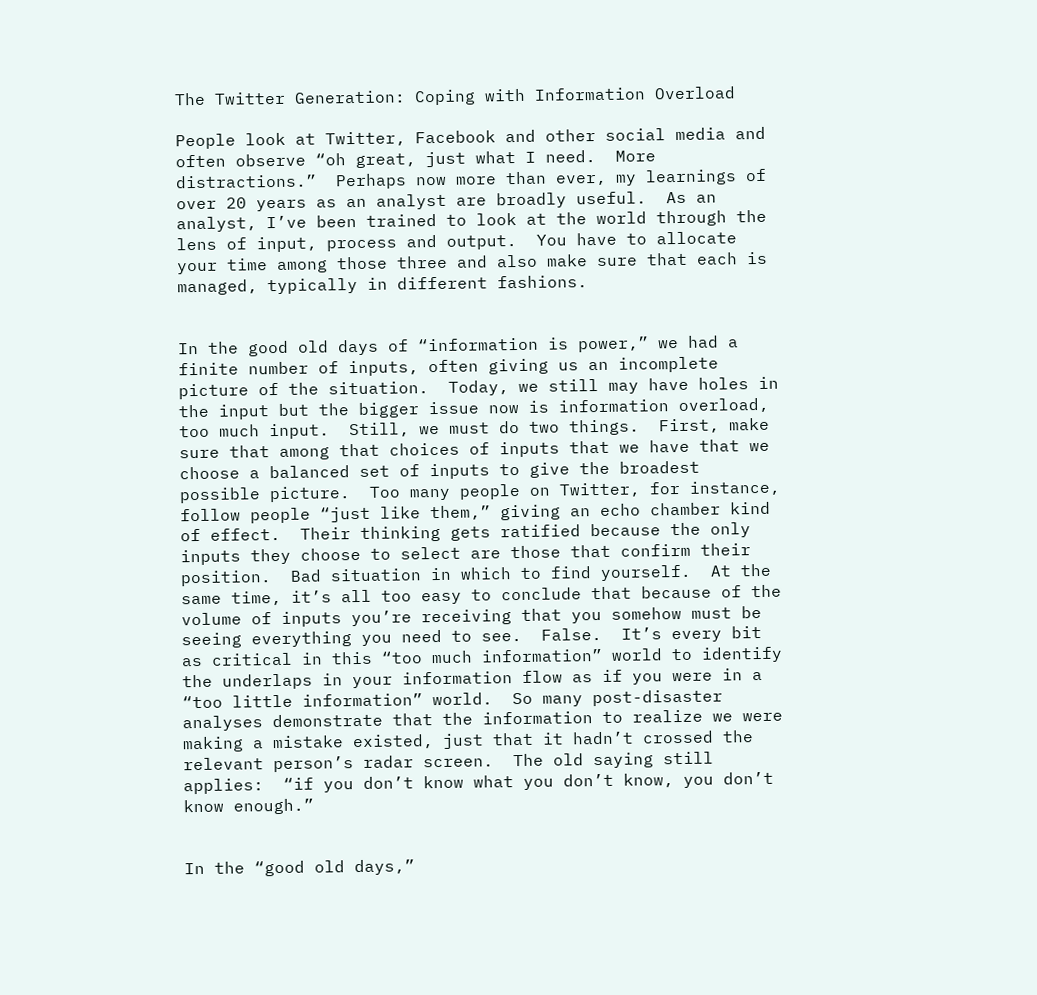The Twitter Generation: Coping with Information Overload

People look at Twitter, Facebook and other social media and often observe “oh great, just what I need.  More distractions.”  Perhaps now more than ever, my learnings of over 20 years as an analyst are broadly useful.  As an analyst, I’ve been trained to look at the world through the lens of input, process and output.  You have to allocate your time among those three and also make sure that each is managed, typically in different fashions.


In the good old days of “information is power,” we had a finite number of inputs, often giving us an incomplete picture of the situation.  Today, we still may have holes in the input but the bigger issue now is information overload, too much input.  Still, we must do two things.  First, make sure that among that choices of inputs that we have that we choose a balanced set of inputs to give the broadest possible picture.  Too many people on Twitter, for instance, follow people “just like them,” giving an echo chamber kind of effect.  Their thinking gets ratified because the only inputs they choose to select are those that confirm their position.  Bad situation in which to find yourself.  At the same time, it’s all too easy to conclude that because of the volume of inputs you’re receiving that you somehow must be seeing everything you need to see.  False.  It’s every bit as critical in this “too much information” world to identify the underlaps in your information flow as if you were in a “too little information” world.  So many post-disaster analyses demonstrate that the information to realize we were making a mistake existed, just that it hadn’t crossed the relevant person’s radar screen.  The old saying still applies:  “if you don’t know what you don’t know, you don’t know enough.”


In the “good old days,”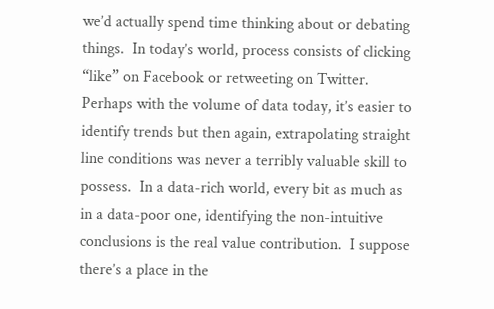we’d actually spend time thinking about or debating things.  In today’s world, process consists of clicking “like” on Facebook or retweeting on Twitter.  Perhaps with the volume of data today, it’s easier to identify trends but then again, extrapolating straight line conditions was never a terribly valuable skill to possess.  In a data-rich world, every bit as much as in a data-poor one, identifying the non-intuitive conclusions is the real value contribution.  I suppose there’s a place in the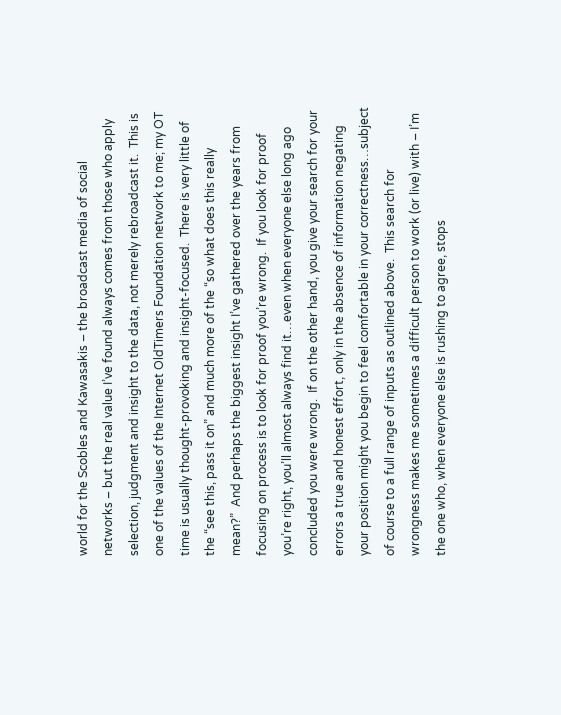world for the Scobles and Kawasakis – the broadcast media of social networks – but the real value I’ve found always comes from those who apply selection, judgment and insight to the data, not merely rebroadcast it.  This is one of the values of the Internet OldTimers Foundation network to me; my OT time is usually thought-provoking and insight-focused.  There is very little of the “see this, pass it on” and much more of the “so what does this really mean?”  And perhaps the biggest insight I’ve gathered over the years from focusing on process is to look for proof you’re wrong.  If you look for proof you’re right, you’ll almost always find it…even when everyone else long ago concluded you were wrong.  If on the other hand, you give your search for your errors a true and honest effort, only in the absence of information negating your position might you begin to feel comfortable in your correctness…subject of course to a full range of inputs as outlined above.  This search for wrongness makes me sometimes a difficult person to work (or live) with – I’m the one who, when everyone else is rushing to agree, stops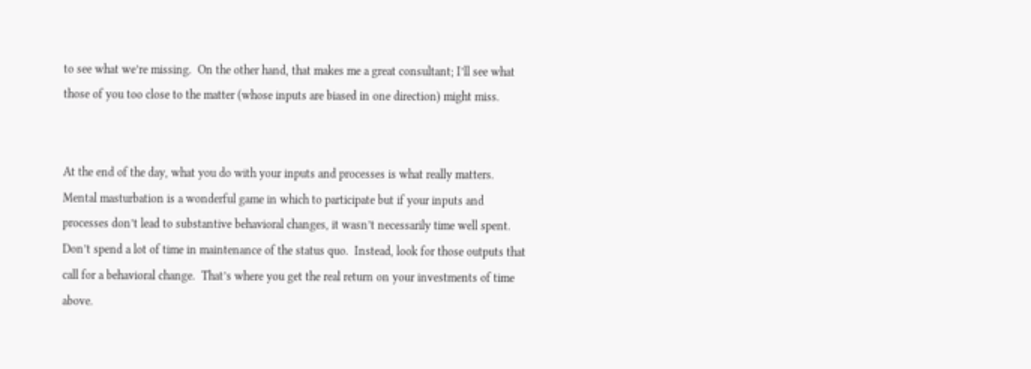to see what we’re missing.  On the other hand, that makes me a great consultant; I’ll see what those of you too close to the matter (whose inputs are biased in one direction) might miss.


At the end of the day, what you do with your inputs and processes is what really matters.  Mental masturbation is a wonderful game in which to participate but if your inputs and processes don’t lead to substantive behavioral changes, it wasn’t necessarily time well spent.  Don’t spend a lot of time in maintenance of the status quo.  Instead, look for those outputs that call for a behavioral change.  That’s where you get the real return on your investments of time above.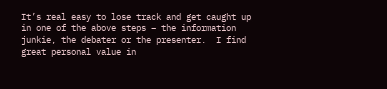It’s real easy to lose track and get caught up in one of the above steps – the information junkie, the debater or the presenter.  I find great personal value in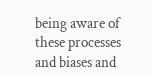being aware of these processes and biases and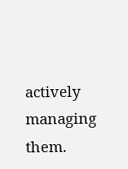actively managing them.